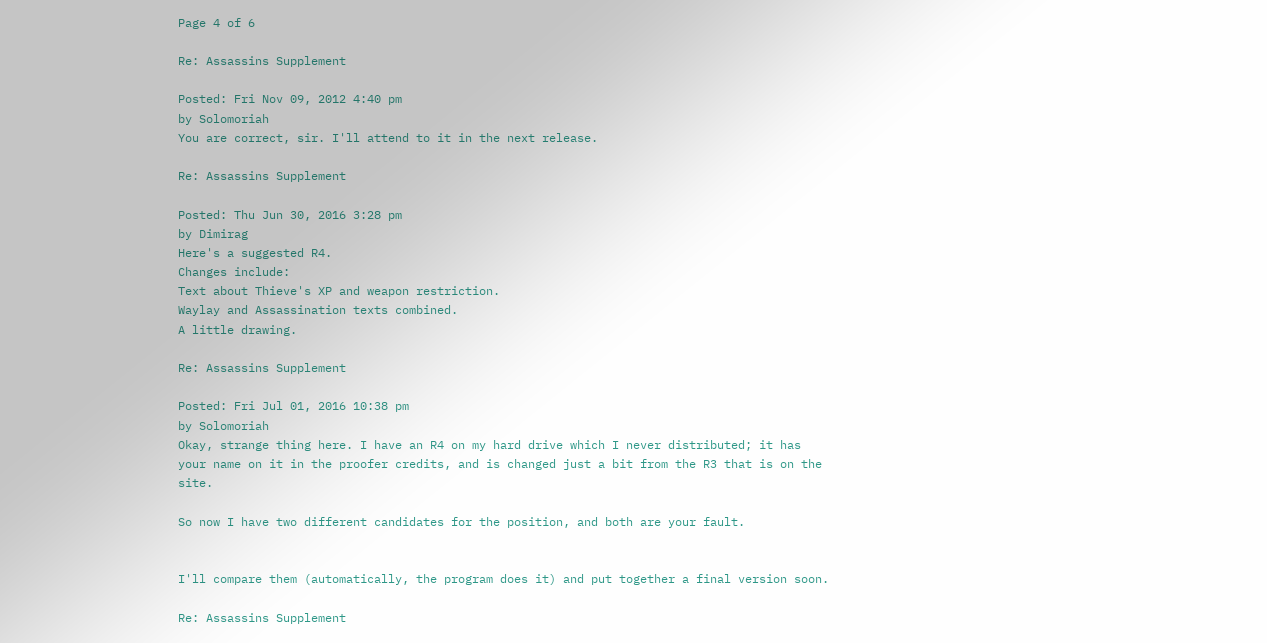Page 4 of 6

Re: Assassins Supplement

Posted: Fri Nov 09, 2012 4:40 pm
by Solomoriah
You are correct, sir. I'll attend to it in the next release.

Re: Assassins Supplement

Posted: Thu Jun 30, 2016 3:28 pm
by Dimirag
Here's a suggested R4.
Changes include:
Text about Thieve's XP and weapon restriction.
Waylay and Assassination texts combined.
A little drawing.

Re: Assassins Supplement

Posted: Fri Jul 01, 2016 10:38 pm
by Solomoriah
Okay, strange thing here. I have an R4 on my hard drive which I never distributed; it has your name on it in the proofer credits, and is changed just a bit from the R3 that is on the site.

So now I have two different candidates for the position, and both are your fault.


I'll compare them (automatically, the program does it) and put together a final version soon.

Re: Assassins Supplement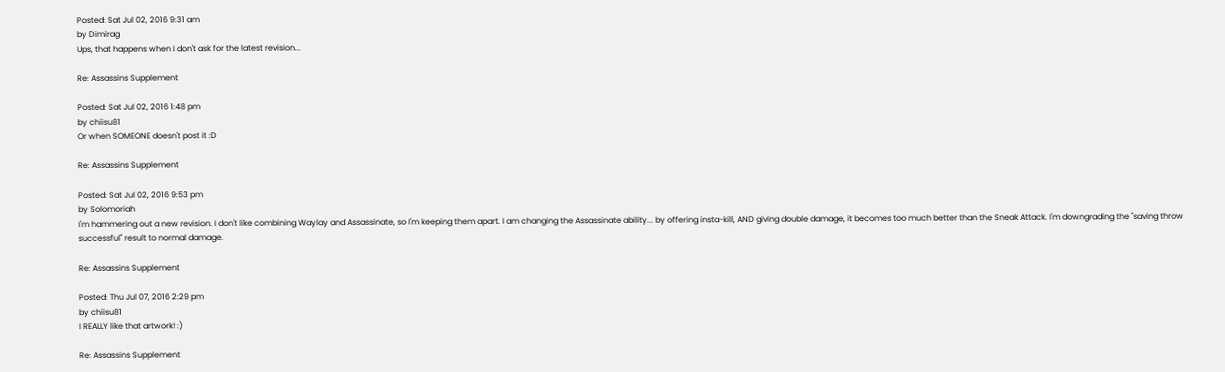Posted: Sat Jul 02, 2016 9:31 am
by Dimirag
Ups, that happens when I don't ask for the latest revision...

Re: Assassins Supplement

Posted: Sat Jul 02, 2016 1:48 pm
by chiisu81
Or when SOMEONE doesn't post it :D

Re: Assassins Supplement

Posted: Sat Jul 02, 2016 9:53 pm
by Solomoriah
I'm hammering out a new revision. I don't like combining Waylay and Assassinate, so I'm keeping them apart. I am changing the Assassinate ability... by offering insta-kill, AND giving double damage, it becomes too much better than the Sneak Attack. I'm downgrading the "saving throw successful" result to normal damage.

Re: Assassins Supplement

Posted: Thu Jul 07, 2016 2:29 pm
by chiisu81
I REALLY like that artwork! :)

Re: Assassins Supplement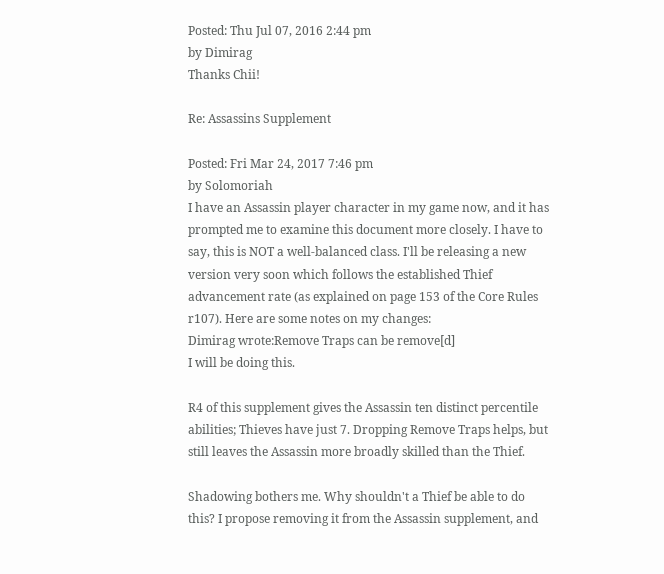Posted: Thu Jul 07, 2016 2:44 pm
by Dimirag
Thanks Chii!

Re: Assassins Supplement

Posted: Fri Mar 24, 2017 7:46 pm
by Solomoriah
I have an Assassin player character in my game now, and it has prompted me to examine this document more closely. I have to say, this is NOT a well-balanced class. I'll be releasing a new version very soon which follows the established Thief advancement rate (as explained on page 153 of the Core Rules r107). Here are some notes on my changes:
Dimirag wrote:Remove Traps can be remove[d]
I will be doing this.

R4 of this supplement gives the Assassin ten distinct percentile abilities; Thieves have just 7. Dropping Remove Traps helps, but still leaves the Assassin more broadly skilled than the Thief.

Shadowing bothers me. Why shouldn't a Thief be able to do this? I propose removing it from the Assassin supplement, and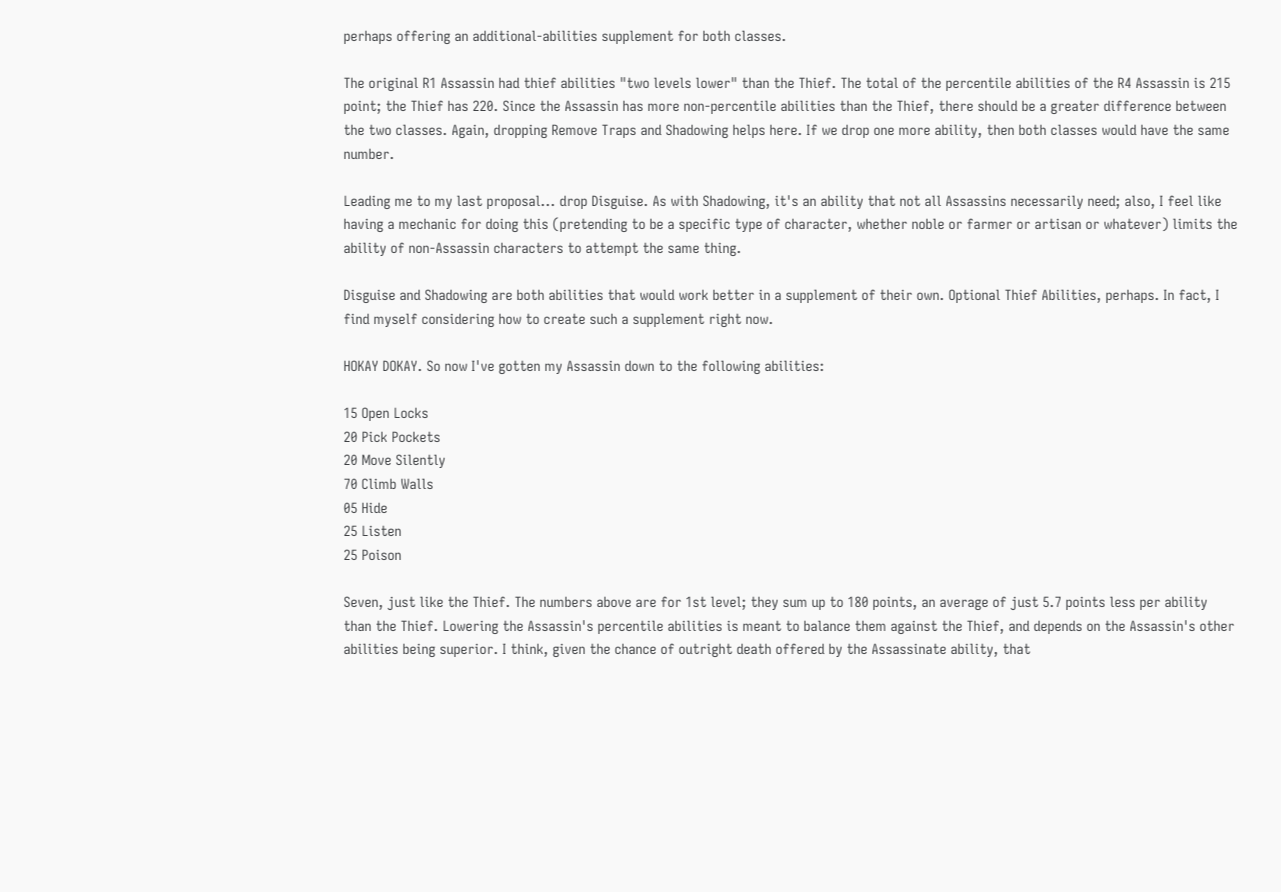perhaps offering an additional-abilities supplement for both classes.

The original R1 Assassin had thief abilities "two levels lower" than the Thief. The total of the percentile abilities of the R4 Assassin is 215 point; the Thief has 220. Since the Assassin has more non-percentile abilities than the Thief, there should be a greater difference between the two classes. Again, dropping Remove Traps and Shadowing helps here. If we drop one more ability, then both classes would have the same number.

Leading me to my last proposal... drop Disguise. As with Shadowing, it's an ability that not all Assassins necessarily need; also, I feel like having a mechanic for doing this (pretending to be a specific type of character, whether noble or farmer or artisan or whatever) limits the ability of non-Assassin characters to attempt the same thing.

Disguise and Shadowing are both abilities that would work better in a supplement of their own. Optional Thief Abilities, perhaps. In fact, I find myself considering how to create such a supplement right now.

HOKAY DOKAY. So now I've gotten my Assassin down to the following abilities:

15 Open Locks
20 Pick Pockets
20 Move Silently
70 Climb Walls
05 Hide
25 Listen
25 Poison

Seven, just like the Thief. The numbers above are for 1st level; they sum up to 180 points, an average of just 5.7 points less per ability than the Thief. Lowering the Assassin's percentile abilities is meant to balance them against the Thief, and depends on the Assassin's other abilities being superior. I think, given the chance of outright death offered by the Assassinate ability, that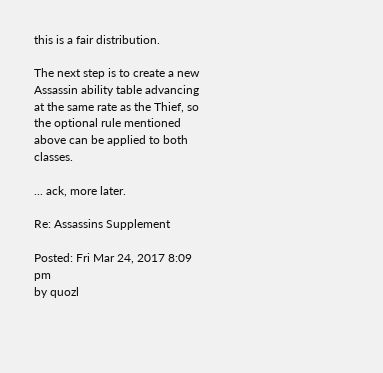this is a fair distribution.

The next step is to create a new Assassin ability table advancing at the same rate as the Thief, so the optional rule mentioned above can be applied to both classes.

... ack, more later.

Re: Assassins Supplement

Posted: Fri Mar 24, 2017 8:09 pm
by quozl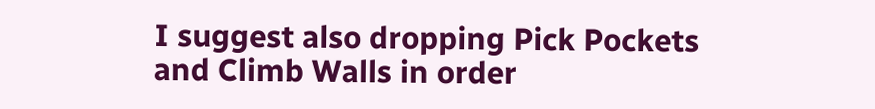I suggest also dropping Pick Pockets and Climb Walls in order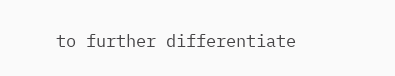to further differentiate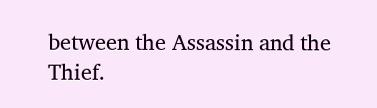between the Assassin and the Thief.